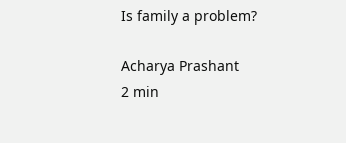Is family a problem?

Acharya Prashant
2 min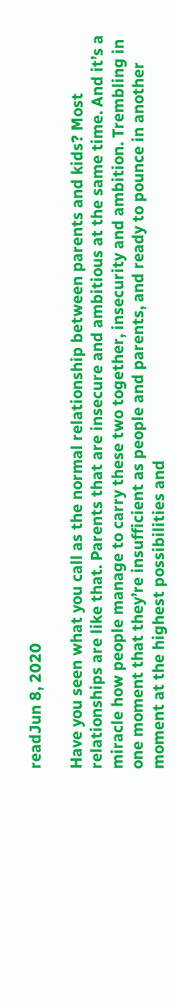readJun 8, 2020

Have you seen what you call as the normal relationship between parents and kids? Most relationships are like that. Parents that are insecure and ambitious at the same time. And it’s a miracle how people manage to carry these two together, insecurity and ambition. Trembling in one moment that they’re insufficient as people and parents, and ready to pounce in another moment at the highest possibilities and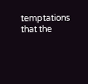temptations that the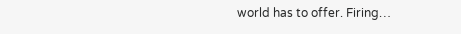world has to offer. Firing…